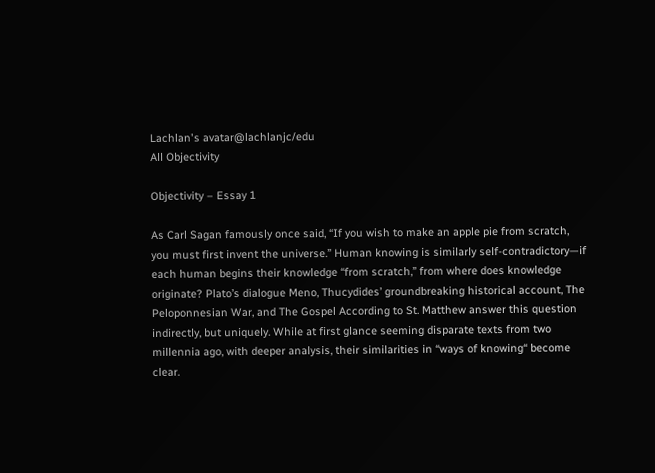Lachlan's avatar@lachlanjc/edu
All Objectivity

Objectivity – Essay 1

As Carl Sagan famously once said, “If you wish to make an apple pie from scratch, you must first invent the universe.” Human knowing is similarly self-contradictory—if each human begins their knowledge “from scratch,” from where does knowledge originate? Plato’s dialogue Meno, Thucydides’ groundbreaking historical account, The Peloponnesian War, and The Gospel According to St. Matthew answer this question indirectly, but uniquely. While at first glance seeming disparate texts from two millennia ago, with deeper analysis, their similarities in “ways of knowing“ become clear.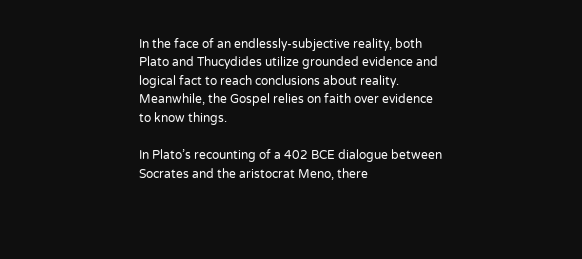In the face of an endlessly-subjective reality, both Plato and Thucydides utilize grounded evidence and logical fact to reach conclusions about reality. Meanwhile, the Gospel relies on faith over evidence to know things.

In Plato’s recounting of a 402 BCE dialogue between Socrates and the aristocrat Meno, there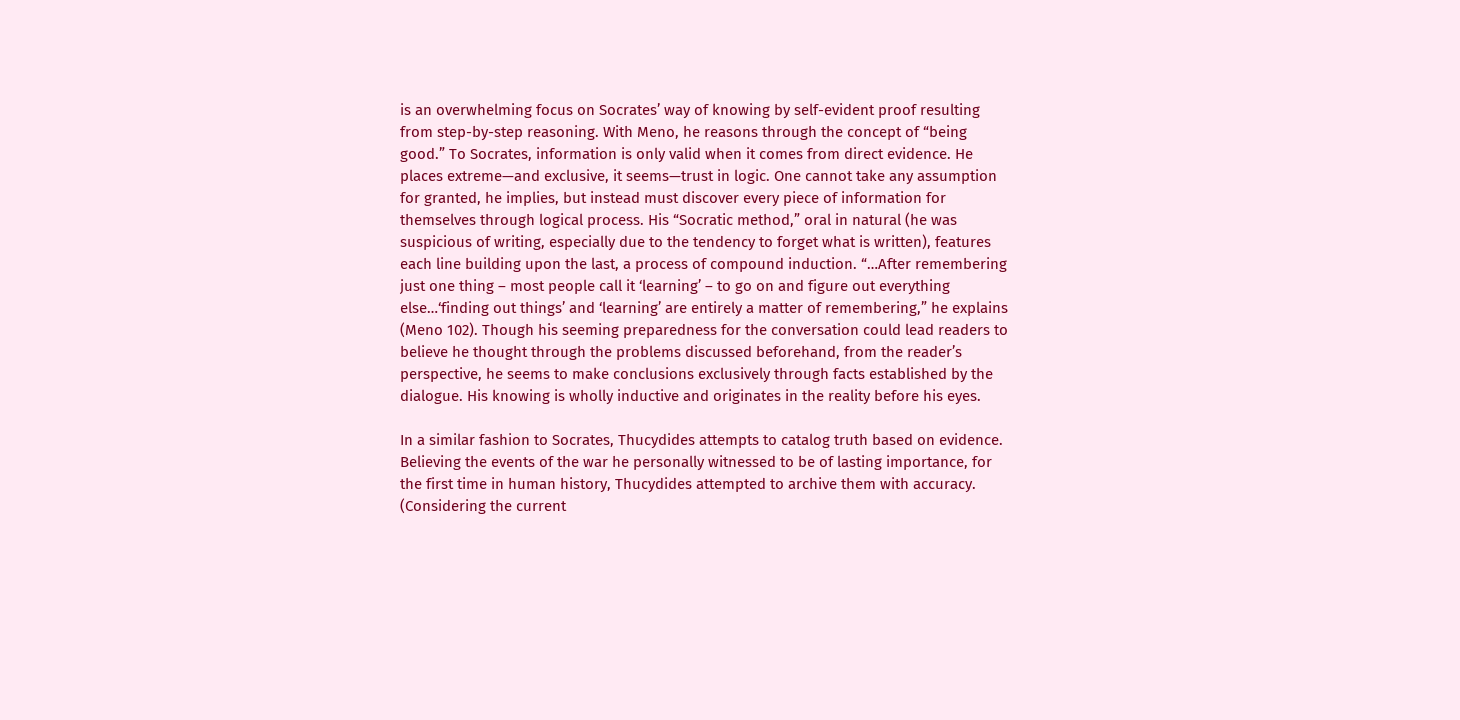is an overwhelming focus on Socrates’ way of knowing by self-evident proof resulting from step-by-step reasoning. With Meno, he reasons through the concept of “being good.” To Socrates, information is only valid when it comes from direct evidence. He places extreme—and exclusive, it seems—trust in logic. One cannot take any assumption for granted, he implies, but instead must discover every piece of information for themselves through logical process. His “Socratic method,” oral in natural (he was suspicious of writing, especially due to the tendency to forget what is written), features each line building upon the last, a process of compound induction. “…After remembering just one thing – most people call it ‘learning’ – to go on and figure out everything else…‘finding out things’ and ‘learning’ are entirely a matter of remembering,” he explains (Meno 102). Though his seeming preparedness for the conversation could lead readers to believe he thought through the problems discussed beforehand, from the reader’s perspective, he seems to make conclusions exclusively through facts established by the dialogue. His knowing is wholly inductive and originates in the reality before his eyes.

In a similar fashion to Socrates, Thucydides attempts to catalog truth based on evidence. Believing the events of the war he personally witnessed to be of lasting importance, for the first time in human history, Thucydides attempted to archive them with accuracy. (Considering the current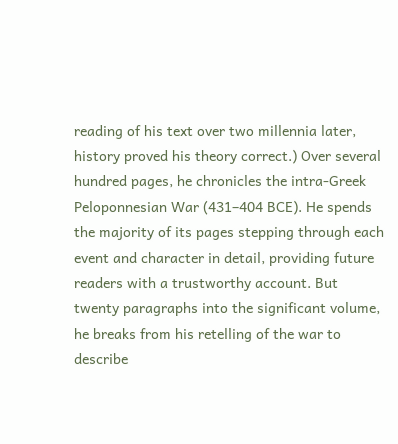reading of his text over two millennia later, history proved his theory correct.) Over several hundred pages, he chronicles the intra-Greek Peloponnesian War (431–404 BCE). He spends the majority of its pages stepping through each event and character in detail, providing future readers with a trustworthy account. But twenty paragraphs into the significant volume, he breaks from his retelling of the war to describe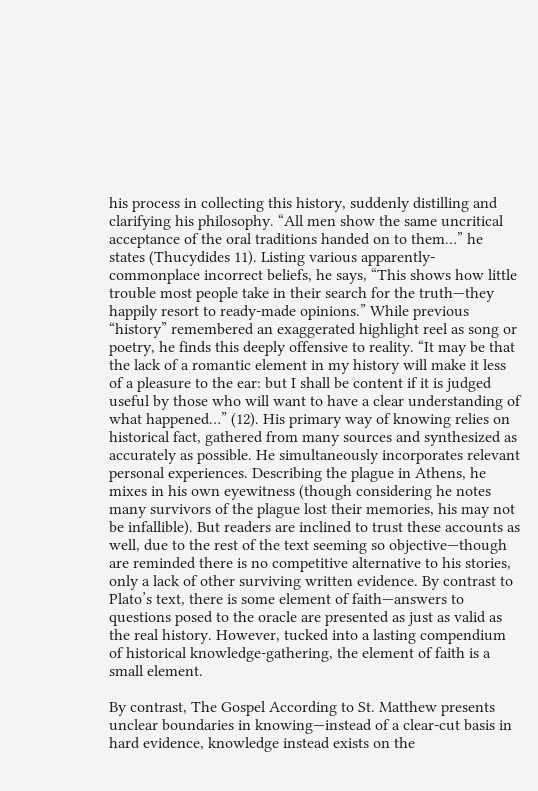his process in collecting this history, suddenly distilling and clarifying his philosophy. “All men show the same uncritical acceptance of the oral traditions handed on to them…” he states (Thucydides 11). Listing various apparently-commonplace incorrect beliefs, he says, “This shows how little trouble most people take in their search for the truth—they happily resort to ready-made opinions.” While previous “history” remembered an exaggerated highlight reel as song or poetry, he finds this deeply offensive to reality. “It may be that the lack of a romantic element in my history will make it less of a pleasure to the ear: but I shall be content if it is judged useful by those who will want to have a clear understanding of what happened…” (12). His primary way of knowing relies on historical fact, gathered from many sources and synthesized as accurately as possible. He simultaneously incorporates relevant personal experiences. Describing the plague in Athens, he mixes in his own eyewitness (though considering he notes many survivors of the plague lost their memories, his may not be infallible). But readers are inclined to trust these accounts as well, due to the rest of the text seeming so objective—though are reminded there is no competitive alternative to his stories, only a lack of other surviving written evidence. By contrast to Plato’s text, there is some element of faith—answers to questions posed to the oracle are presented as just as valid as the real history. However, tucked into a lasting compendium of historical knowledge-gathering, the element of faith is a small element.

By contrast, The Gospel According to St. Matthew presents unclear boundaries in knowing—instead of a clear-cut basis in hard evidence, knowledge instead exists on the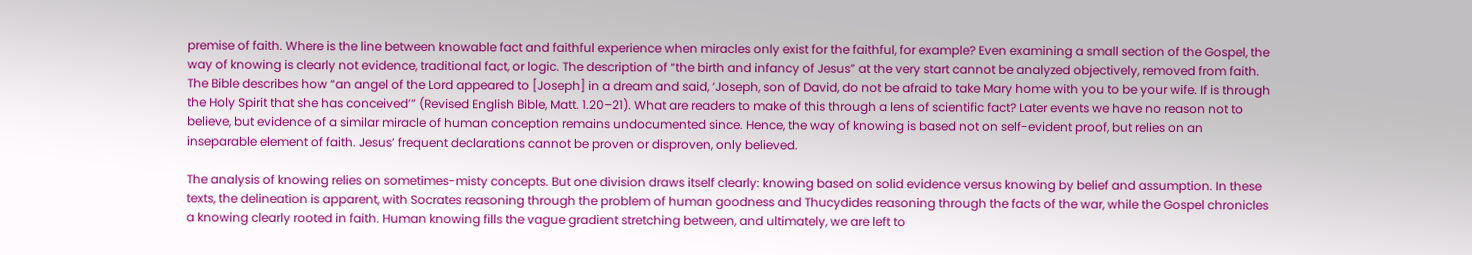premise of faith. Where is the line between knowable fact and faithful experience when miracles only exist for the faithful, for example? Even examining a small section of the Gospel, the way of knowing is clearly not evidence, traditional fact, or logic. The description of “the birth and infancy of Jesus” at the very start cannot be analyzed objectively, removed from faith. The Bible describes how “an angel of the Lord appeared to [Joseph] in a dream and said, ‘Joseph, son of David, do not be afraid to take Mary home with you to be your wife. If is through the Holy Spirit that she has conceived’” (Revised English Bible, Matt. 1.20–21). What are readers to make of this through a lens of scientific fact? Later events we have no reason not to believe, but evidence of a similar miracle of human conception remains undocumented since. Hence, the way of knowing is based not on self-evident proof, but relies on an inseparable element of faith. Jesus’ frequent declarations cannot be proven or disproven, only believed.

The analysis of knowing relies on sometimes-misty concepts. But one division draws itself clearly: knowing based on solid evidence versus knowing by belief and assumption. In these texts, the delineation is apparent, with Socrates reasoning through the problem of human goodness and Thucydides reasoning through the facts of the war, while the Gospel chronicles a knowing clearly rooted in faith. Human knowing fills the vague gradient stretching between, and ultimately, we are left to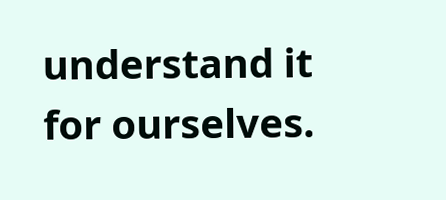understand it for ourselves.